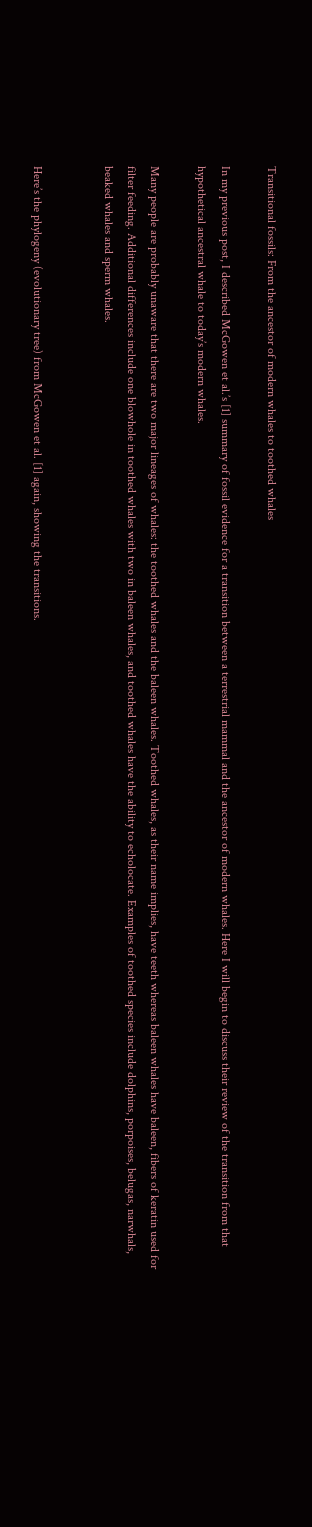Transitional fossils: From the ancestor of modern whales to toothed whales

In my previous post, I described McGowen et al.’s [1] summary of fossil evidence for a transition between a terrestrial mammal and the ancestor of modern whales. Here I will begin to discuss their review of the transition from that hypothetical ancestral whale to today’s modern whales.

Many people are probably unaware that there are two major lineages of whales: the toothed whales and the baleen whales. Toothed whales, as their name implies, have teeth whereas baleen whales have baleen, fibers of keratin used for filter feeding. Additional differences include one blowhole in toothed whales with two in baleen whales, and toothed whales have the ability to echolocate. Examples of toothed species include dolphins, porpoises, belugas, narwhals, beaked whales and sperm whales.


Here’s the phylogeny (evolutionary tree) from McGowen et al. [1] again, showing the transitions.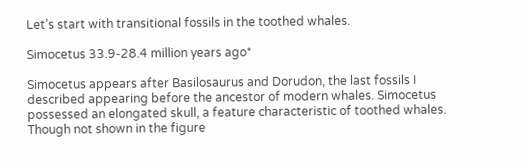Let’s start with transitional fossils in the toothed whales.

Simocetus 33.9-28.4 million years ago*

Simocetus appears after Basilosaurus and Dorudon, the last fossils I described appearing before the ancestor of modern whales. Simocetus possessed an elongated skull, a feature characteristic of toothed whales. Though not shown in the figure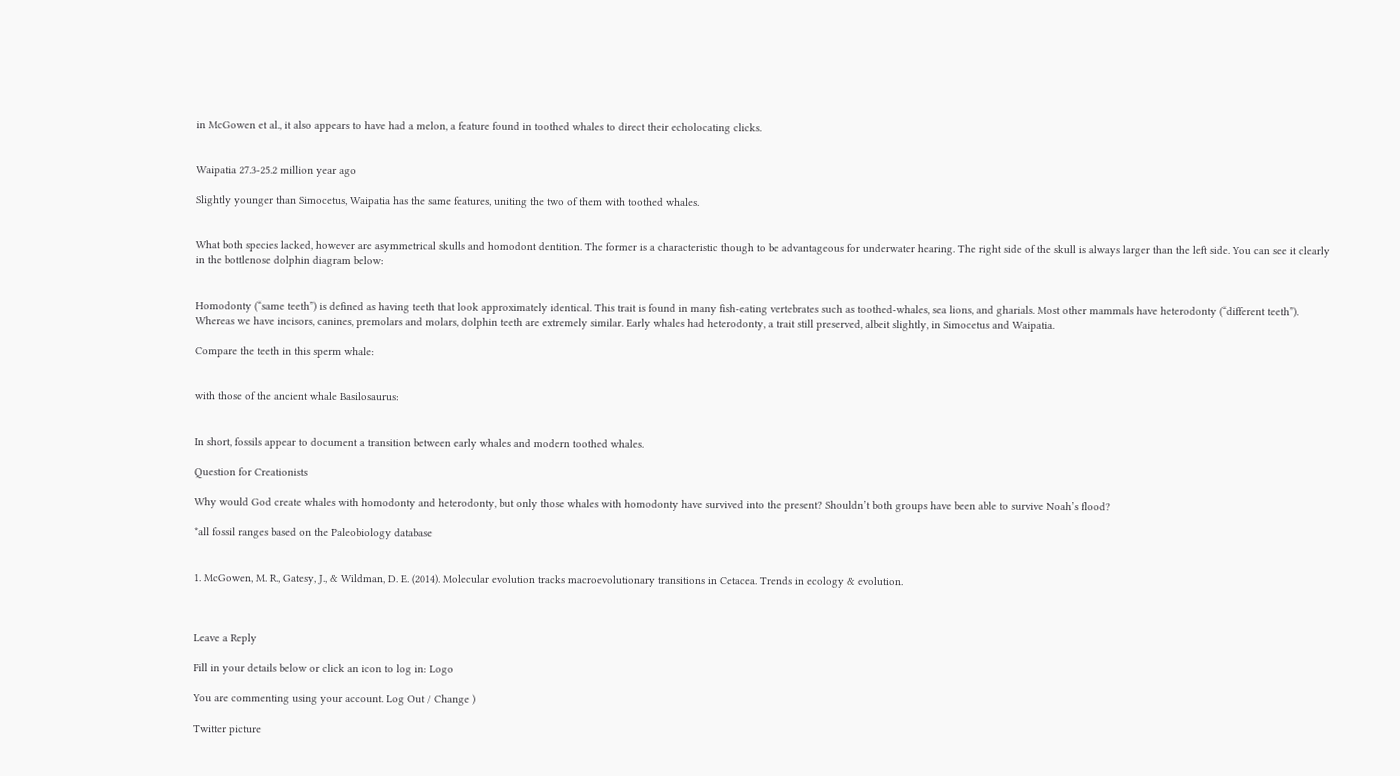in McGowen et al., it also appears to have had a melon, a feature found in toothed whales to direct their echolocating clicks.


Waipatia 27.3-25.2 million year ago

Slightly younger than Simocetus, Waipatia has the same features, uniting the two of them with toothed whales.


What both species lacked, however are asymmetrical skulls and homodont dentition. The former is a characteristic though to be advantageous for underwater hearing. The right side of the skull is always larger than the left side. You can see it clearly in the bottlenose dolphin diagram below:


Homodonty (“same teeth”) is defined as having teeth that look approximately identical. This trait is found in many fish-eating vertebrates such as toothed-whales, sea lions, and gharials. Most other mammals have heterodonty (“different teeth”). Whereas we have incisors, canines, premolars and molars, dolphin teeth are extremely similar. Early whales had heterodonty, a trait still preserved, albeit slightly, in Simocetus and Waipatia.

Compare the teeth in this sperm whale:


with those of the ancient whale Basilosaurus:


In short, fossils appear to document a transition between early whales and modern toothed whales.

Question for Creationists

Why would God create whales with homodonty and heterodonty, but only those whales with homodonty have survived into the present? Shouldn’t both groups have been able to survive Noah’s flood?

*all fossil ranges based on the Paleobiology database


1. McGowen, M. R., Gatesy, J., & Wildman, D. E. (2014). Molecular evolution tracks macroevolutionary transitions in Cetacea. Trends in ecology & evolution.



Leave a Reply

Fill in your details below or click an icon to log in: Logo

You are commenting using your account. Log Out / Change )

Twitter picture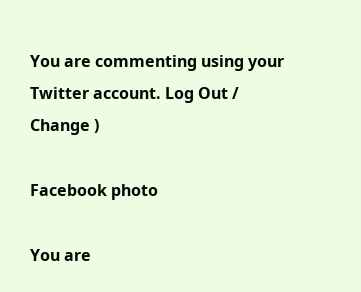You are commenting using your Twitter account. Log Out / Change )

Facebook photo

You are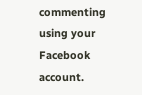commenting using your Facebook account.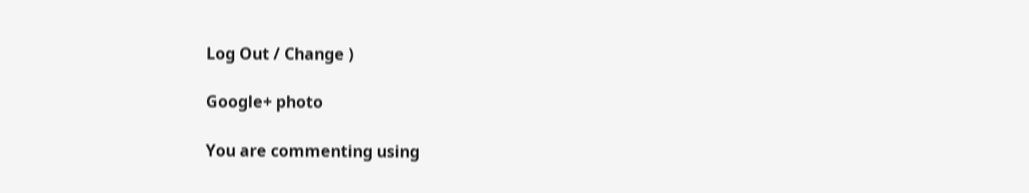Log Out / Change )

Google+ photo

You are commenting using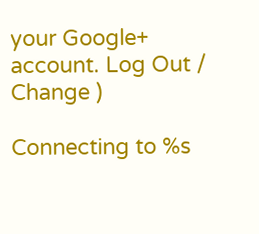your Google+ account. Log Out / Change )

Connecting to %s